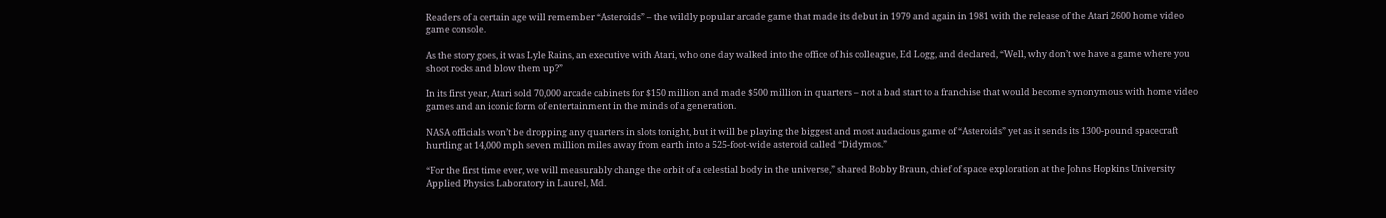Readers of a certain age will remember “Asteroids” – the wildly popular arcade game that made its debut in 1979 and again in 1981 with the release of the Atari 2600 home video game console.

As the story goes, it was Lyle Rains, an executive with Atari, who one day walked into the office of his colleague, Ed Logg, and declared, “Well, why don’t we have a game where you shoot rocks and blow them up?”

In its first year, Atari sold 70,000 arcade cabinets for $150 million and made $500 million in quarters – not a bad start to a franchise that would become synonymous with home video games and an iconic form of entertainment in the minds of a generation.

NASA officials won’t be dropping any quarters in slots tonight, but it will be playing the biggest and most audacious game of “Asteroids” yet as it sends its 1300-pound spacecraft hurtling at 14,000 mph seven million miles away from earth into a 525-foot-wide asteroid called “Didymos.”

“For the first time ever, we will measurably change the orbit of a celestial body in the universe,” shared Bobby Braun, chief of space exploration at the Johns Hopkins University Applied Physics Laboratory in Laurel, Md.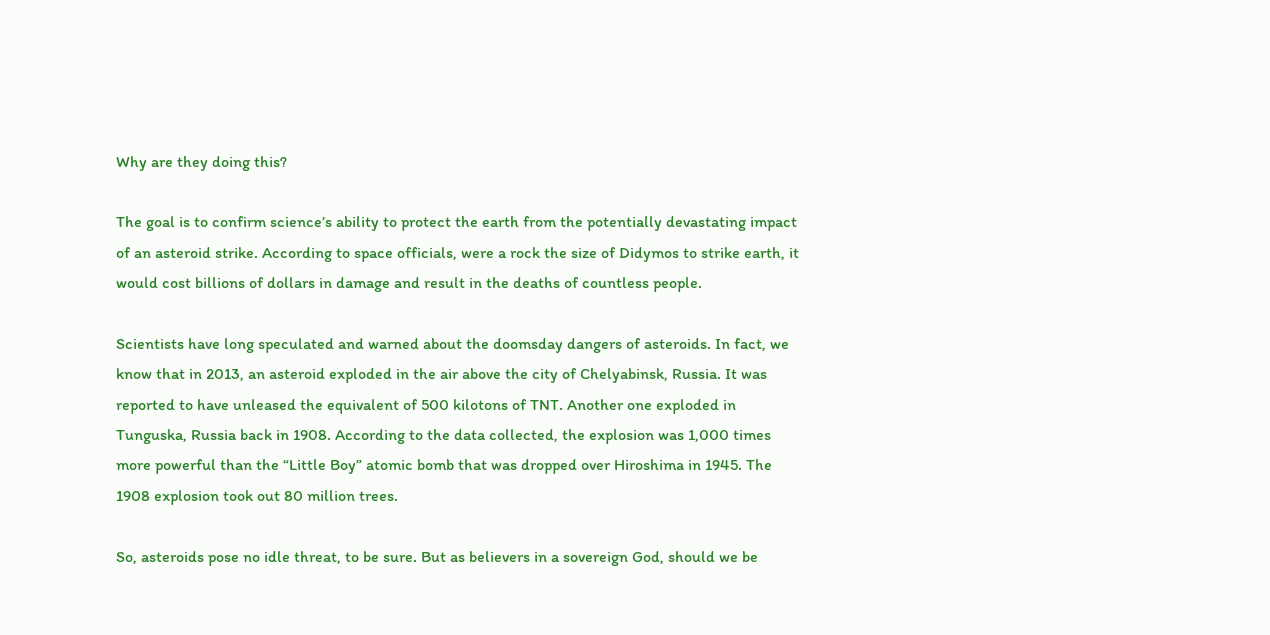Why are they doing this?

The goal is to confirm science’s ability to protect the earth from the potentially devastating impact of an asteroid strike. According to space officials, were a rock the size of Didymos to strike earth, it would cost billions of dollars in damage and result in the deaths of countless people.

Scientists have long speculated and warned about the doomsday dangers of asteroids. In fact, we know that in 2013, an asteroid exploded in the air above the city of Chelyabinsk, Russia. It was reported to have unleased the equivalent of 500 kilotons of TNT. Another one exploded in Tunguska, Russia back in 1908. According to the data collected, the explosion was 1,000 times more powerful than the “Little Boy” atomic bomb that was dropped over Hiroshima in 1945. The 1908 explosion took out 80 million trees.

So, asteroids pose no idle threat, to be sure. But as believers in a sovereign God, should we be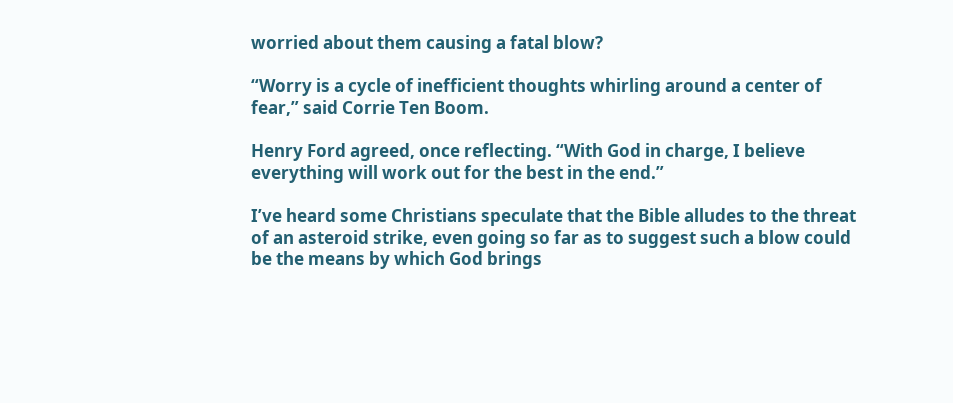worried about them causing a fatal blow?

“Worry is a cycle of inefficient thoughts whirling around a center of fear,” said Corrie Ten Boom.

Henry Ford agreed, once reflecting. “With God in charge, I believe everything will work out for the best in the end.”

I’ve heard some Christians speculate that the Bible alludes to the threat of an asteroid strike, even going so far as to suggest such a blow could be the means by which God brings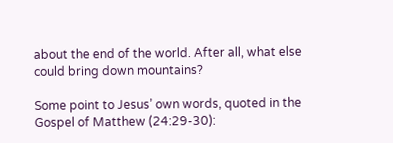about the end of the world. After all, what else could bring down mountains?

Some point to Jesus’ own words, quoted in the Gospel of Matthew (24:29-30):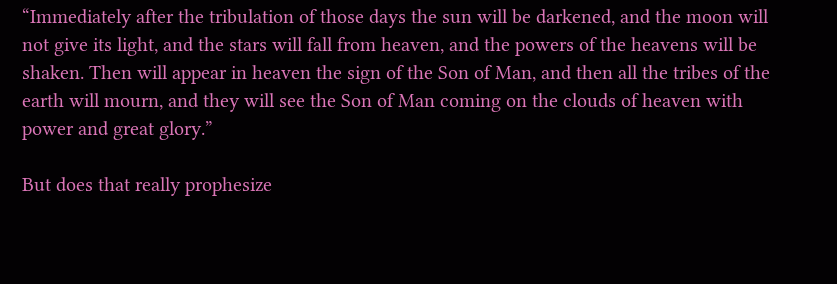“Immediately after the tribulation of those days the sun will be darkened, and the moon will not give its light, and the stars will fall from heaven, and the powers of the heavens will be shaken. Then will appear in heaven the sign of the Son of Man, and then all the tribes of the earth will mourn, and they will see the Son of Man coming on the clouds of heaven with power and great glory.”

But does that really prophesize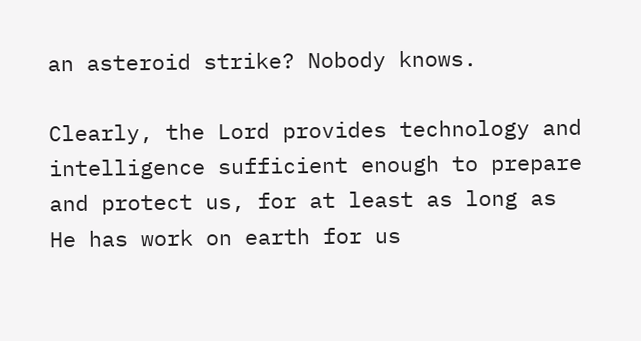an asteroid strike? Nobody knows.

Clearly, the Lord provides technology and intelligence sufficient enough to prepare and protect us, for at least as long as He has work on earth for us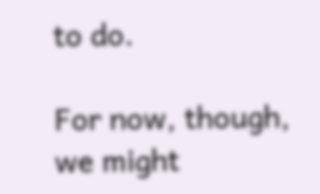to do.

For now, though, we might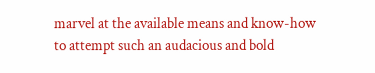marvel at the available means and know-how to attempt such an audacious and bold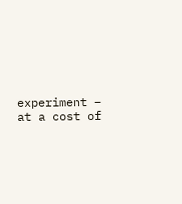experiment – at a cost of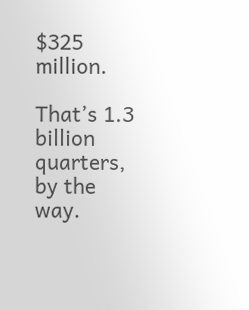$325 million.

That’s 1.3 billion quarters, by the way.